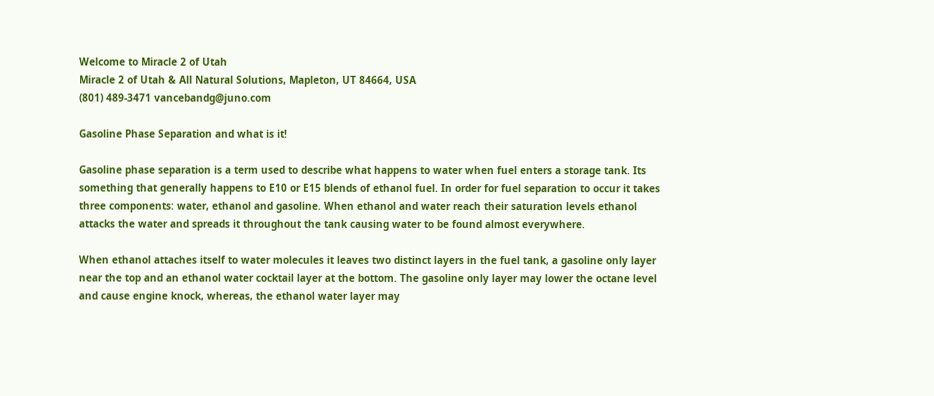Welcome to Miracle 2 of Utah
Miracle 2 of Utah & All Natural Solutions, Mapleton, UT 84664, USA
(801) 489-3471 vancebandg@juno.com

Gasoline Phase Separation and what is it!

Gasoline phase separation is a term used to describe what happens to water when fuel enters a storage tank. Its something that generally happens to E10 or E15 blends of ethanol fuel. In order for fuel separation to occur it takes three components: water, ethanol and gasoline. When ethanol and water reach their saturation levels ethanol attacks the water and spreads it throughout the tank causing water to be found almost everywhere.

When ethanol attaches itself to water molecules it leaves two distinct layers in the fuel tank, a gasoline only layer near the top and an ethanol water cocktail layer at the bottom. The gasoline only layer may lower the octane level and cause engine knock, whereas, the ethanol water layer may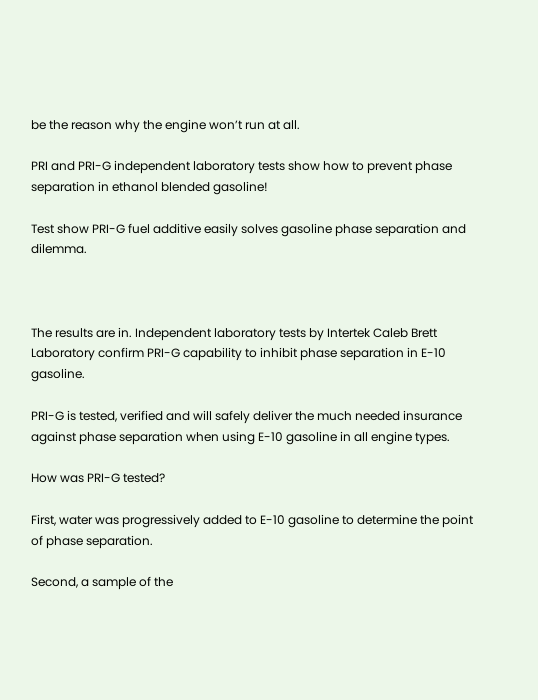be the reason why the engine won’t run at all.

PRI and PRI-G independent laboratory tests show how to prevent phase separation in ethanol blended gasoline!

Test show PRI-G fuel additive easily solves gasoline phase separation and dilemma.



The results are in. Independent laboratory tests by Intertek Caleb Brett Laboratory confirm PRI-G capability to inhibit phase separation in E-10 gasoline.

PRI-G is tested, verified and will safely deliver the much needed insurance against phase separation when using E-10 gasoline in all engine types.

How was PRI-G tested?

First, water was progressively added to E-10 gasoline to determine the point of phase separation.

Second, a sample of the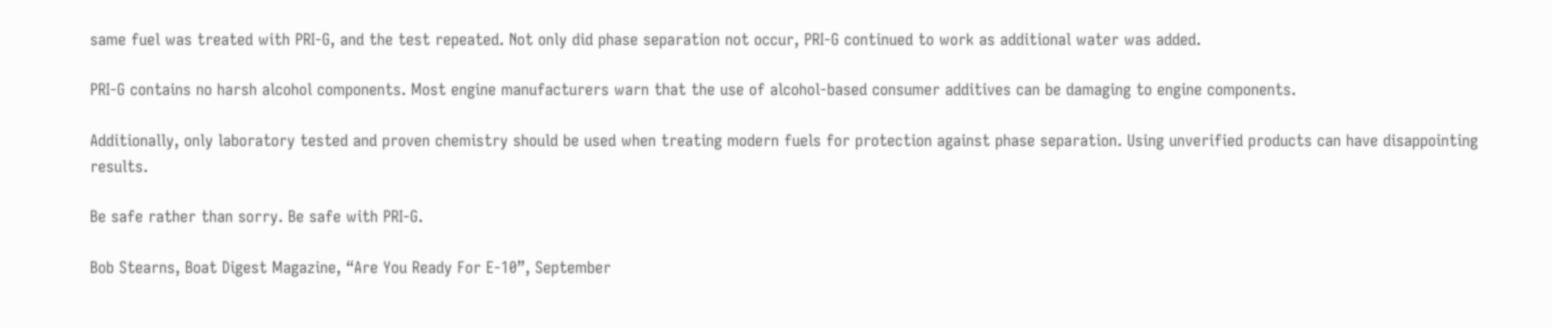same fuel was treated with PRI-G, and the test repeated. Not only did phase separation not occur, PRI-G continued to work as additional water was added.

PRI-G contains no harsh alcohol components. Most engine manufacturers warn that the use of alcohol-based consumer additives can be damaging to engine components.

Additionally, only laboratory tested and proven chemistry should be used when treating modern fuels for protection against phase separation. Using unverified products can have disappointing results.

Be safe rather than sorry. Be safe with PRI-G.

Bob Stearns, Boat Digest Magazine, “Are You Ready For E-10”, September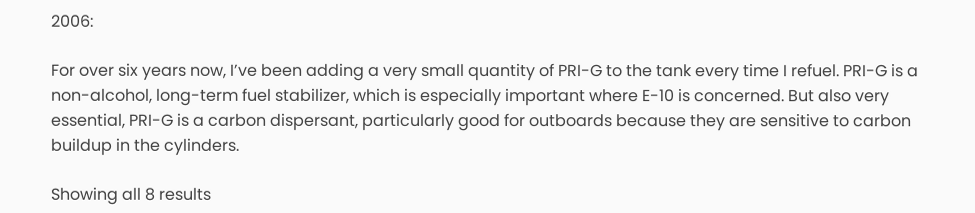2006:

For over six years now, I’ve been adding a very small quantity of PRI-G to the tank every time I refuel. PRI-G is a non-alcohol, long-term fuel stabilizer, which is especially important where E-10 is concerned. But also very essential, PRI-G is a carbon dispersant, particularly good for outboards because they are sensitive to carbon buildup in the cylinders.

Showing all 8 results